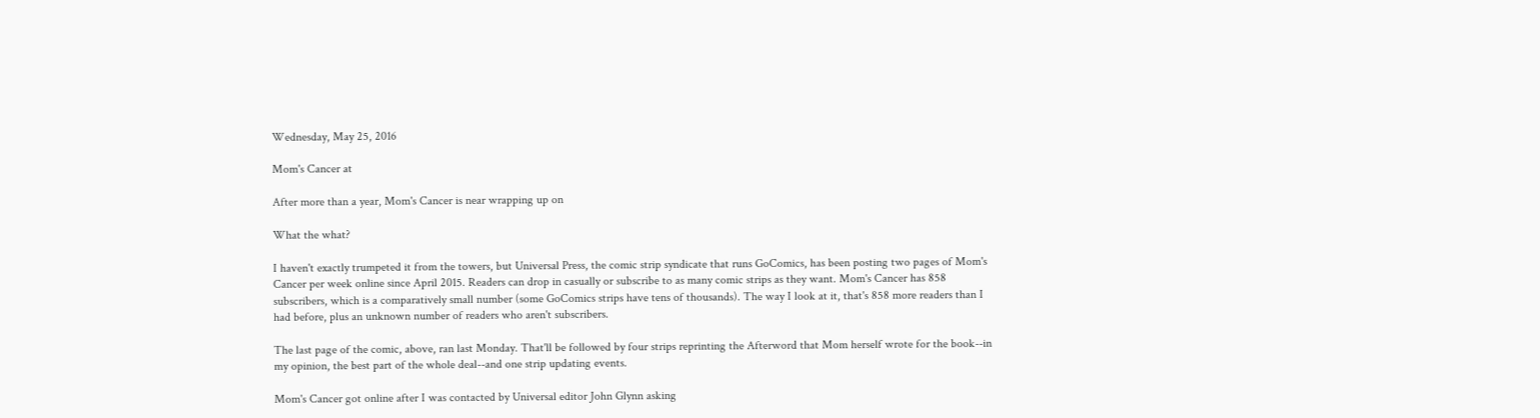Wednesday, May 25, 2016

Mom's Cancer at

After more than a year, Mom's Cancer is near wrapping up on

What the what?

I haven't exactly trumpeted it from the towers, but Universal Press, the comic strip syndicate that runs GoComics, has been posting two pages of Mom's Cancer per week online since April 2015. Readers can drop in casually or subscribe to as many comic strips as they want. Mom's Cancer has 858 subscribers, which is a comparatively small number (some GoComics strips have tens of thousands). The way I look at it, that's 858 more readers than I had before, plus an unknown number of readers who aren't subscribers.

The last page of the comic, above, ran last Monday. That'll be followed by four strips reprinting the Afterword that Mom herself wrote for the book--in my opinion, the best part of the whole deal--and one strip updating events.

Mom's Cancer got online after I was contacted by Universal editor John Glynn asking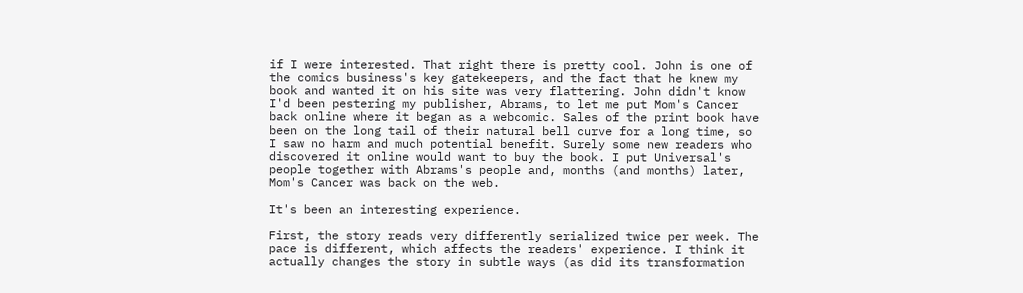if I were interested. That right there is pretty cool. John is one of the comics business's key gatekeepers, and the fact that he knew my book and wanted it on his site was very flattering. John didn't know I'd been pestering my publisher, Abrams, to let me put Mom's Cancer back online where it began as a webcomic. Sales of the print book have been on the long tail of their natural bell curve for a long time, so I saw no harm and much potential benefit. Surely some new readers who discovered it online would want to buy the book. I put Universal's people together with Abrams's people and, months (and months) later, Mom's Cancer was back on the web.

It's been an interesting experience.

First, the story reads very differently serialized twice per week. The pace is different, which affects the readers' experience. I think it actually changes the story in subtle ways (as did its transformation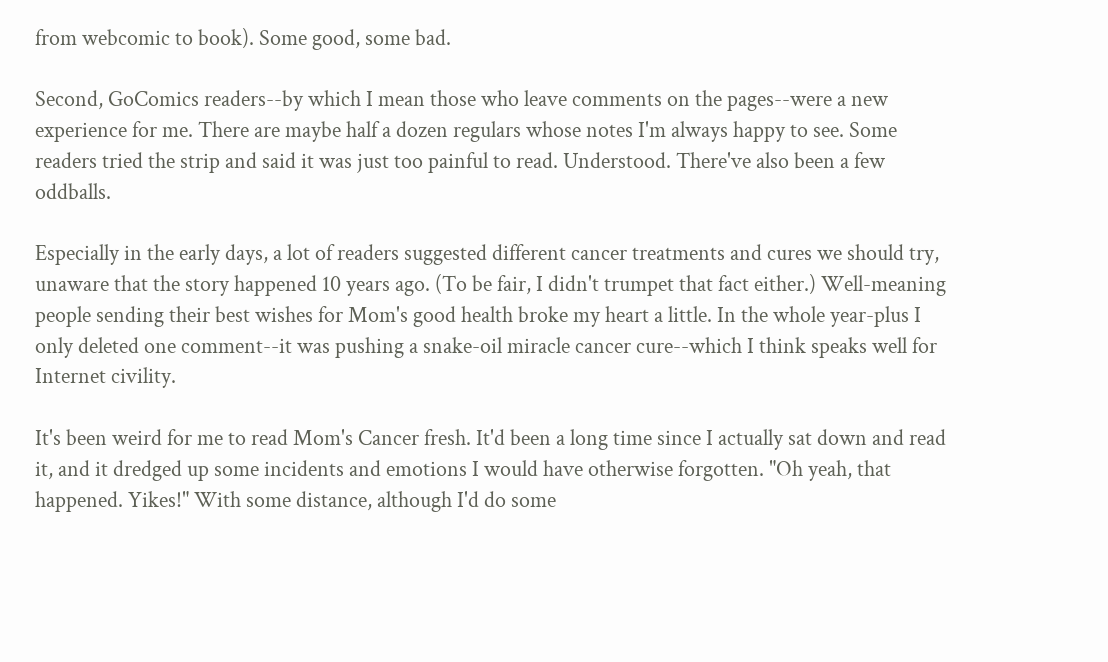from webcomic to book). Some good, some bad.

Second, GoComics readers--by which I mean those who leave comments on the pages--were a new experience for me. There are maybe half a dozen regulars whose notes I'm always happy to see. Some readers tried the strip and said it was just too painful to read. Understood. There've also been a few oddballs.

Especially in the early days, a lot of readers suggested different cancer treatments and cures we should try, unaware that the story happened 10 years ago. (To be fair, I didn't trumpet that fact either.) Well-meaning people sending their best wishes for Mom's good health broke my heart a little. In the whole year-plus I only deleted one comment--it was pushing a snake-oil miracle cancer cure--which I think speaks well for Internet civility.

It's been weird for me to read Mom's Cancer fresh. It'd been a long time since I actually sat down and read it, and it dredged up some incidents and emotions I would have otherwise forgotten. "Oh yeah, that happened. Yikes!" With some distance, although I'd do some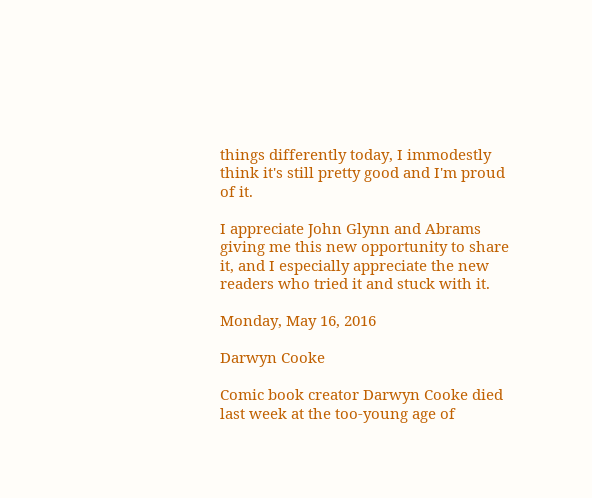things differently today, I immodestly think it's still pretty good and I'm proud of it.

I appreciate John Glynn and Abrams giving me this new opportunity to share it, and I especially appreciate the new readers who tried it and stuck with it.

Monday, May 16, 2016

Darwyn Cooke

Comic book creator Darwyn Cooke died last week at the too-young age of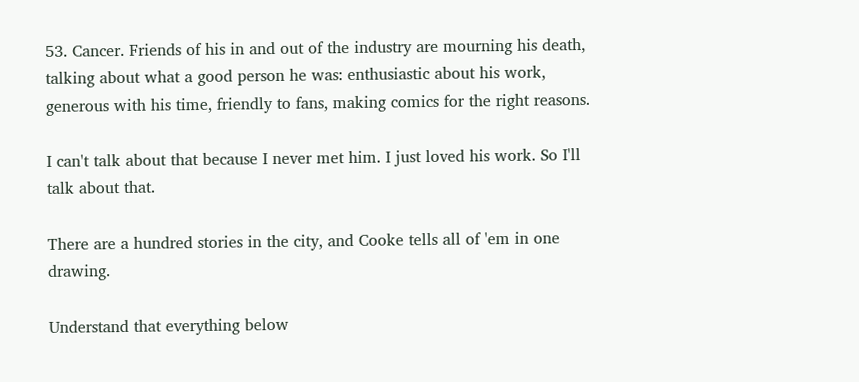53. Cancer. Friends of his in and out of the industry are mourning his death, talking about what a good person he was: enthusiastic about his work, generous with his time, friendly to fans, making comics for the right reasons.

I can't talk about that because I never met him. I just loved his work. So I'll talk about that.

There are a hundred stories in the city, and Cooke tells all of 'em in one drawing.

Understand that everything below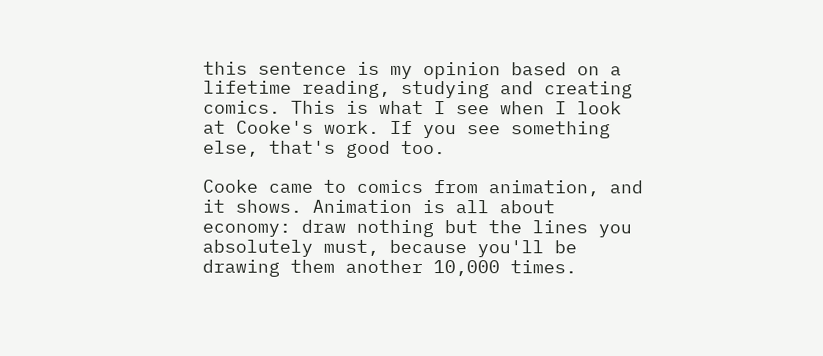this sentence is my opinion based on a lifetime reading, studying and creating comics. This is what I see when I look at Cooke's work. If you see something else, that's good too.

Cooke came to comics from animation, and it shows. Animation is all about economy: draw nothing but the lines you absolutely must, because you'll be drawing them another 10,000 times.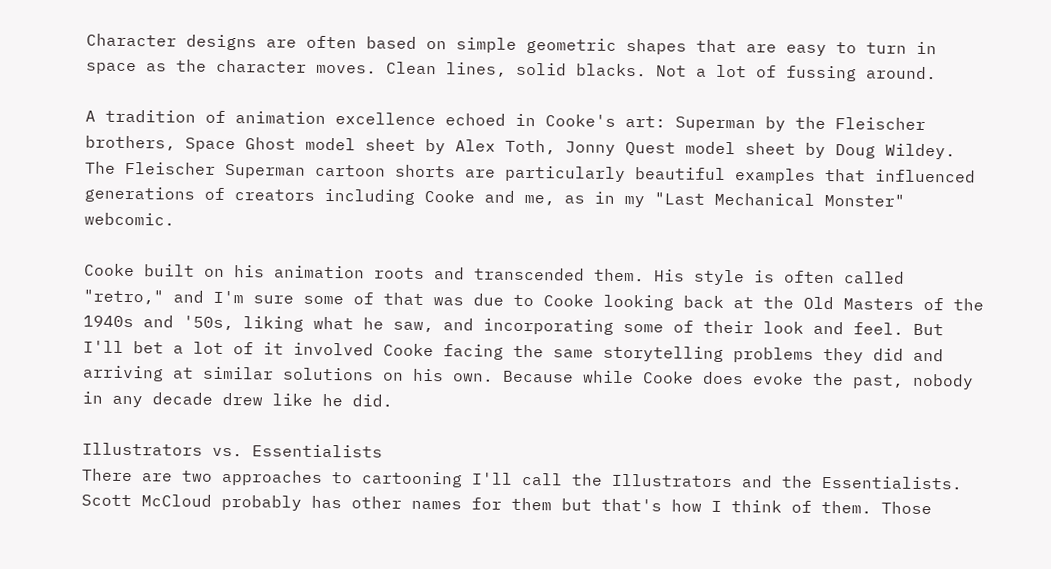Character designs are often based on simple geometric shapes that are easy to turn in space as the character moves. Clean lines, solid blacks. Not a lot of fussing around.

A tradition of animation excellence echoed in Cooke's art: Superman by the Fleischer brothers, Space Ghost model sheet by Alex Toth, Jonny Quest model sheet by Doug Wildey. The Fleischer Superman cartoon shorts are particularly beautiful examples that influenced generations of creators including Cooke and me, as in my "Last Mechanical Monster" webcomic.

Cooke built on his animation roots and transcended them. His style is often called "retro," and I'm sure some of that was due to Cooke looking back at the Old Masters of the 1940s and '50s, liking what he saw, and incorporating some of their look and feel. But I'll bet a lot of it involved Cooke facing the same storytelling problems they did and arriving at similar solutions on his own. Because while Cooke does evoke the past, nobody in any decade drew like he did.

Illustrators vs. Essentialists
There are two approaches to cartooning I'll call the Illustrators and the Essentialists. Scott McCloud probably has other names for them but that's how I think of them. Those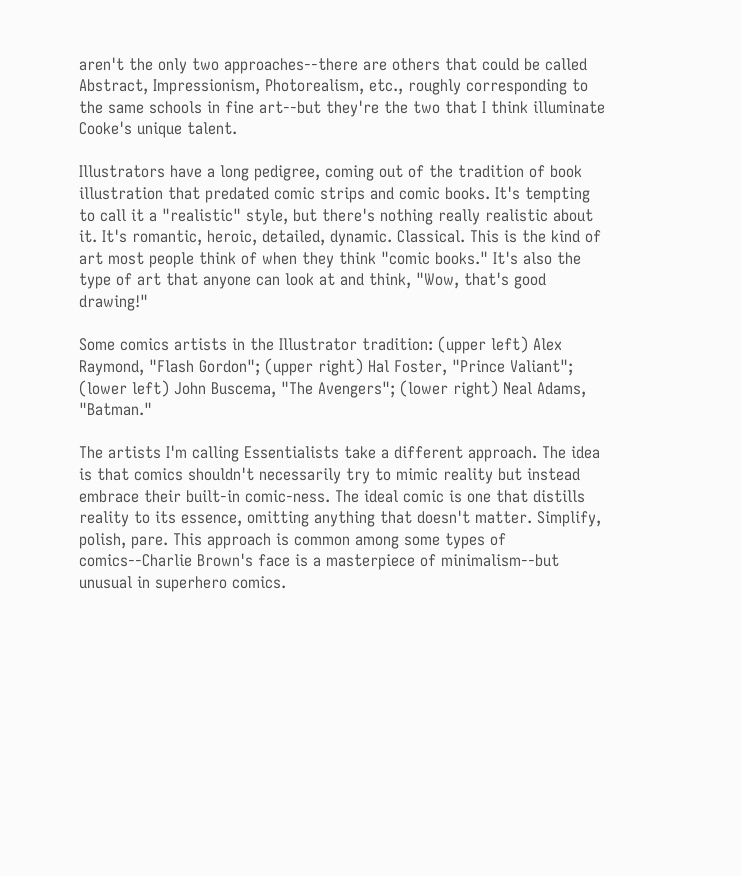aren't the only two approaches--there are others that could be called Abstract, Impressionism, Photorealism, etc., roughly corresponding to the same schools in fine art--but they're the two that I think illuminate Cooke's unique talent.

Illustrators have a long pedigree, coming out of the tradition of book illustration that predated comic strips and comic books. It's tempting to call it a "realistic" style, but there's nothing really realistic about it. It's romantic, heroic, detailed, dynamic. Classical. This is the kind of art most people think of when they think "comic books." It's also the type of art that anyone can look at and think, "Wow, that's good drawing!"

Some comics artists in the Illustrator tradition: (upper left) Alex Raymond, "Flash Gordon"; (upper right) Hal Foster, "Prince Valiant"; (lower left) John Buscema, "The Avengers"; (lower right) Neal Adams, "Batman."

The artists I'm calling Essentialists take a different approach. The idea is that comics shouldn't necessarily try to mimic reality but instead embrace their built-in comic-ness. The ideal comic is one that distills reality to its essence, omitting anything that doesn't matter. Simplify, polish, pare. This approach is common among some types of comics--Charlie Brown's face is a masterpiece of minimalism--but unusual in superhero comics.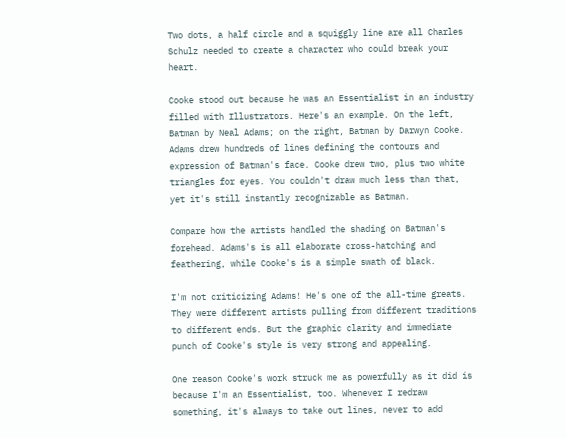Two dots, a half circle and a squiggly line are all Charles Schulz needed to create a character who could break your heart.

Cooke stood out because he was an Essentialist in an industry filled with Illustrators. Here's an example. On the left, Batman by Neal Adams; on the right, Batman by Darwyn Cooke. Adams drew hundreds of lines defining the contours and expression of Batman's face. Cooke drew two, plus two white triangles for eyes. You couldn't draw much less than that, yet it's still instantly recognizable as Batman.

Compare how the artists handled the shading on Batman's forehead. Adams's is all elaborate cross-hatching and feathering, while Cooke's is a simple swath of black.

I'm not criticizing Adams! He's one of the all-time greats. They were different artists pulling from different traditions to different ends. But the graphic clarity and immediate punch of Cooke's style is very strong and appealing.

One reason Cooke's work struck me as powerfully as it did is because I'm an Essentialist, too. Whenever I redraw something, it's always to take out lines, never to add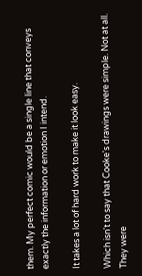them. My perfect comic would be a single line that conveys exactly the information or emotion I intend.

It takes a lot of hard work to make it look easy.

Which isn't to say that Cooke's drawings were simple. Not at all. They were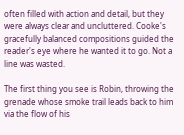often filled with action and detail, but they were always clear and uncluttered. Cooke's gracefully balanced compositions guided the reader's eye where he wanted it to go. Not a line was wasted.

The first thing you see is Robin, throwing the grenade whose smoke trail leads back to him via the flow of his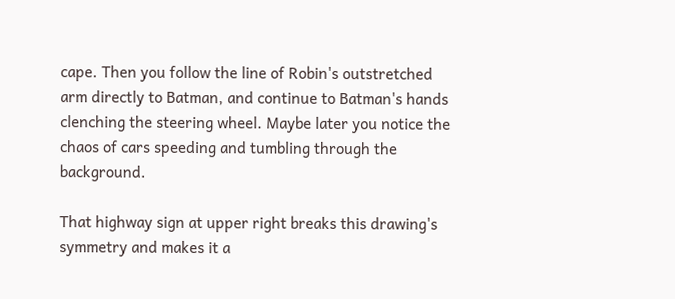cape. Then you follow the line of Robin's outstretched arm directly to Batman, and continue to Batman's hands clenching the steering wheel. Maybe later you notice the chaos of cars speeding and tumbling through the background.

That highway sign at upper right breaks this drawing's symmetry and makes it a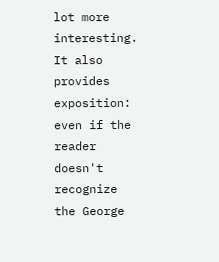lot more interesting. It also provides exposition: even if the reader doesn't recognize the George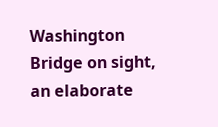Washington Bridge on sight, an elaborate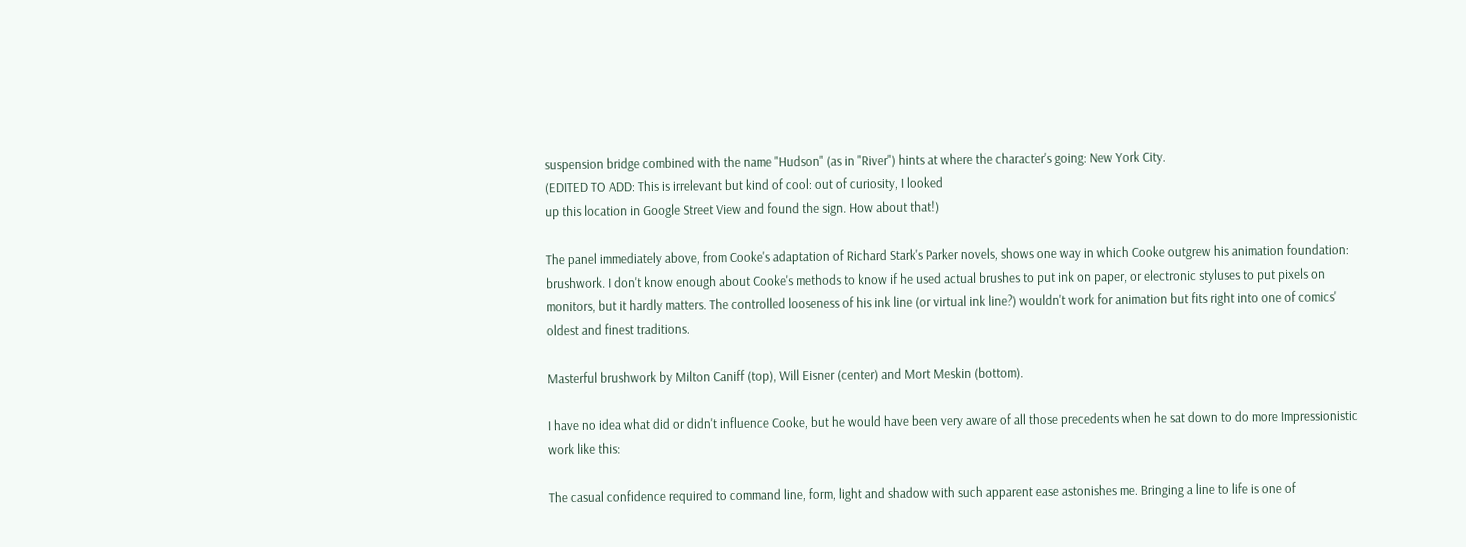suspension bridge combined with the name "Hudson" (as in "River") hints at where the character's going: New York City.
(EDITED TO ADD: This is irrelevant but kind of cool: out of curiosity, I looked
up this location in Google Street View and found the sign. How about that!)

The panel immediately above, from Cooke's adaptation of Richard Stark's Parker novels, shows one way in which Cooke outgrew his animation foundation: brushwork. I don't know enough about Cooke's methods to know if he used actual brushes to put ink on paper, or electronic styluses to put pixels on monitors, but it hardly matters. The controlled looseness of his ink line (or virtual ink line?) wouldn't work for animation but fits right into one of comics' oldest and finest traditions.

Masterful brushwork by Milton Caniff (top), Will Eisner (center) and Mort Meskin (bottom).

I have no idea what did or didn't influence Cooke, but he would have been very aware of all those precedents when he sat down to do more Impressionistic work like this:

The casual confidence required to command line, form, light and shadow with such apparent ease astonishes me. Bringing a line to life is one of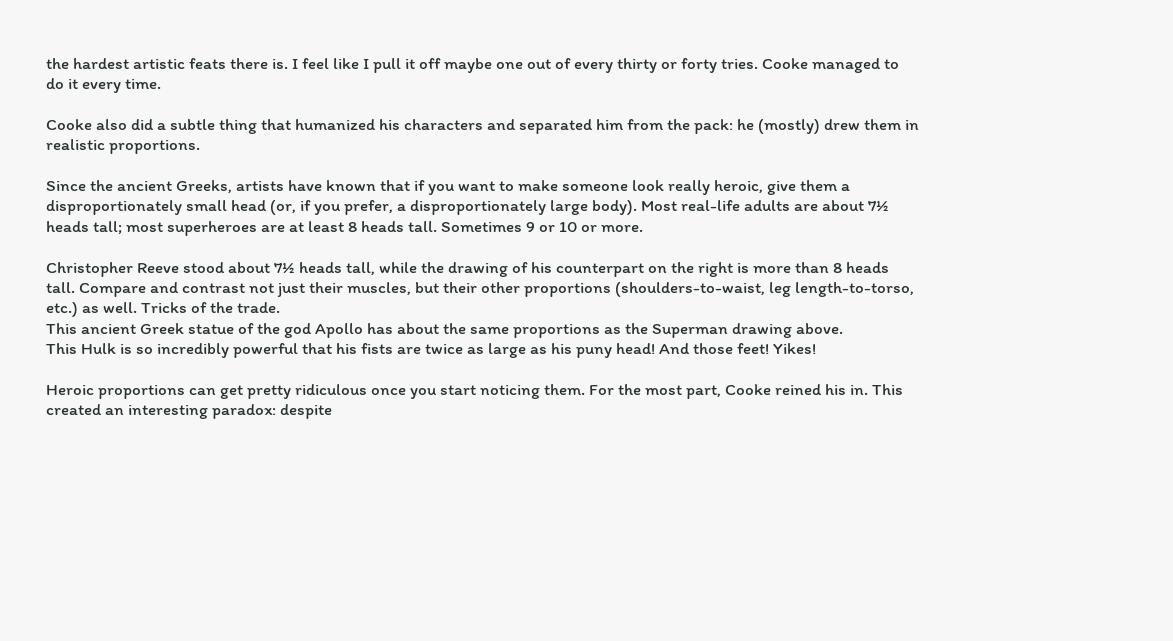the hardest artistic feats there is. I feel like I pull it off maybe one out of every thirty or forty tries. Cooke managed to do it every time.

Cooke also did a subtle thing that humanized his characters and separated him from the pack: he (mostly) drew them in realistic proportions.

Since the ancient Greeks, artists have known that if you want to make someone look really heroic, give them a disproportionately small head (or, if you prefer, a disproportionately large body). Most real-life adults are about 7½ heads tall; most superheroes are at least 8 heads tall. Sometimes 9 or 10 or more.

Christopher Reeve stood about 7½ heads tall, while the drawing of his counterpart on the right is more than 8 heads tall. Compare and contrast not just their muscles, but their other proportions (shoulders-to-waist, leg length-to-torso, etc.) as well. Tricks of the trade.
This ancient Greek statue of the god Apollo has about the same proportions as the Superman drawing above.
This Hulk is so incredibly powerful that his fists are twice as large as his puny head! And those feet! Yikes!

Heroic proportions can get pretty ridiculous once you start noticing them. For the most part, Cooke reined his in. This created an interesting paradox: despite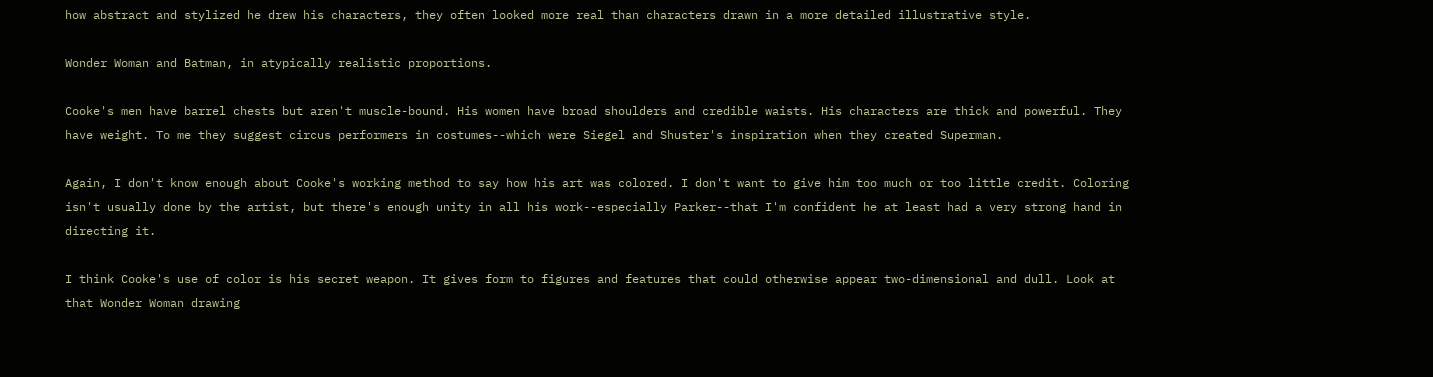how abstract and stylized he drew his characters, they often looked more real than characters drawn in a more detailed illustrative style.

Wonder Woman and Batman, in atypically realistic proportions.

Cooke's men have barrel chests but aren't muscle-bound. His women have broad shoulders and credible waists. His characters are thick and powerful. They have weight. To me they suggest circus performers in costumes--which were Siegel and Shuster's inspiration when they created Superman.

Again, I don't know enough about Cooke's working method to say how his art was colored. I don't want to give him too much or too little credit. Coloring isn't usually done by the artist, but there's enough unity in all his work--especially Parker--that I'm confident he at least had a very strong hand in directing it.

I think Cooke's use of color is his secret weapon. It gives form to figures and features that could otherwise appear two-dimensional and dull. Look at that Wonder Woman drawing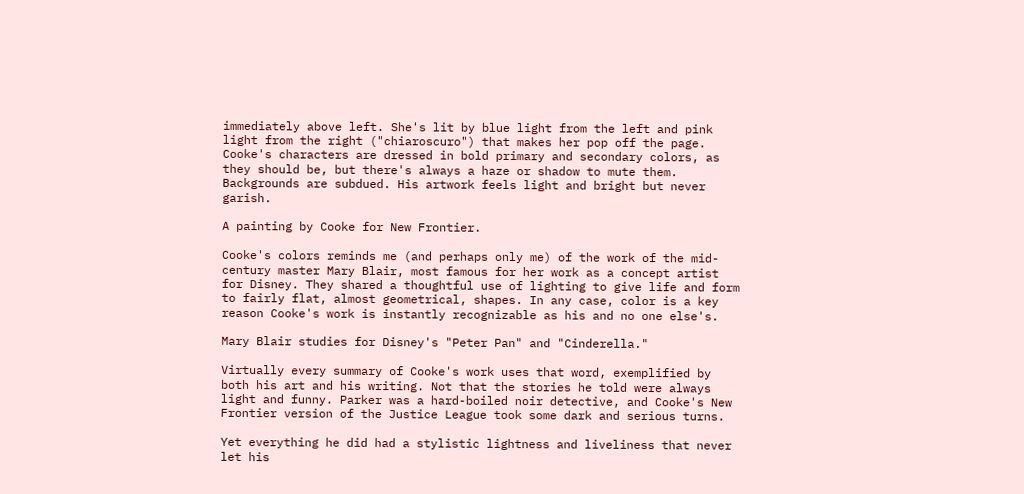immediately above left. She's lit by blue light from the left and pink light from the right ("chiaroscuro") that makes her pop off the page. Cooke's characters are dressed in bold primary and secondary colors, as they should be, but there's always a haze or shadow to mute them. Backgrounds are subdued. His artwork feels light and bright but never garish.

A painting by Cooke for New Frontier.

Cooke's colors reminds me (and perhaps only me) of the work of the mid-century master Mary Blair, most famous for her work as a concept artist for Disney. They shared a thoughtful use of lighting to give life and form to fairly flat, almost geometrical, shapes. In any case, color is a key reason Cooke's work is instantly recognizable as his and no one else's.

Mary Blair studies for Disney's "Peter Pan" and "Cinderella."

Virtually every summary of Cooke's work uses that word, exemplified by both his art and his writing. Not that the stories he told were always light and funny. Parker was a hard-boiled noir detective, and Cooke's New Frontier version of the Justice League took some dark and serious turns.

Yet everything he did had a stylistic lightness and liveliness that never let his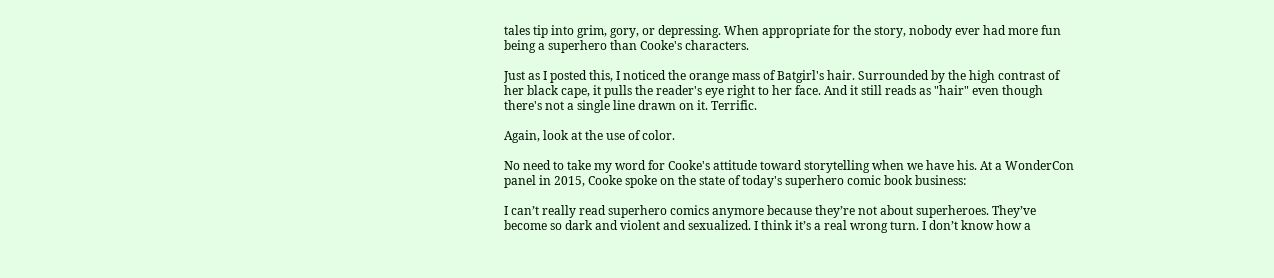tales tip into grim, gory, or depressing. When appropriate for the story, nobody ever had more fun being a superhero than Cooke's characters.

Just as I posted this, I noticed the orange mass of Batgirl's hair. Surrounded by the high contrast of her black cape, it pulls the reader's eye right to her face. And it still reads as "hair" even though there's not a single line drawn on it. Terrific.

Again, look at the use of color.

No need to take my word for Cooke's attitude toward storytelling when we have his. At a WonderCon panel in 2015, Cooke spoke on the state of today's superhero comic book business:

I can’t really read superhero comics anymore because they’re not about superheroes. They’ve become so dark and violent and sexualized. I think it’s a real wrong turn. I don’t know how a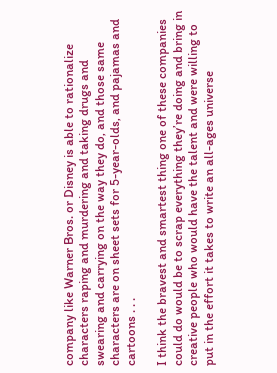company like Warner Bros. or Disney is able to rationalize characters raping and murdering and taking drugs and swearing and carrying on the way they do, and those same characters are on sheet sets for 5-year-olds, and pajamas and cartoons . . .

I think the bravest and smartest thing one of these companies could do would be to scrap everything they’re doing and bring in creative people who would have the talent and were willing to put in the effort it takes to write an all-ages universe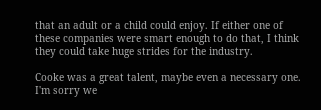that an adult or a child could enjoy. If either one of these companies were smart enough to do that, I think they could take huge strides for the industry.

Cooke was a great talent, maybe even a necessary one. I'm sorry we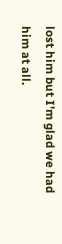lost him but I'm glad we had him at all.